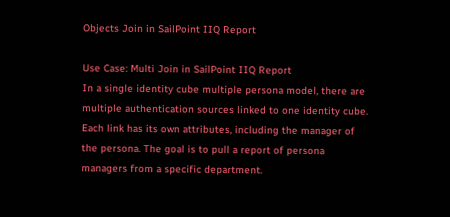Objects Join in SailPoint IIQ Report

Use Case: Multi Join in SailPoint IIQ Report
In a single identity cube multiple persona model, there are multiple authentication sources linked to one identity cube. Each link has its own attributes, including the manager of the persona. The goal is to pull a report of persona managers from a specific department.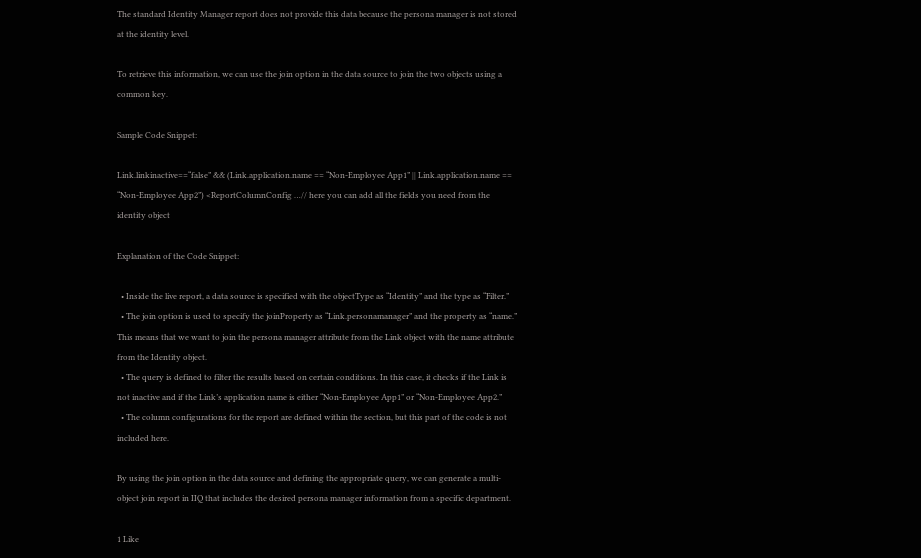The standard Identity Manager report does not provide this data because the persona manager is not stored at the identity level.

To retrieve this information, we can use the join option in the data source to join the two objects using a common key.

Sample Code Snippet:

Link.linkinactive==“false” && (Link.application.name == “Non-Employee App1” || Link.application.name == “Non-Employee App2”) <ReportColumnConfig …// here you can add all the fields you need from the identity object

Explanation of the Code Snippet:

  • Inside the live report, a data source is specified with the objectType as “Identity” and the type as “Filter.”
  • The join option is used to specify the joinProperty as “Link.personamanager” and the property as “name.” This means that we want to join the persona manager attribute from the Link object with the name attribute from the Identity object.
  • The query is defined to filter the results based on certain conditions. In this case, it checks if the Link is not inactive and if the Link’s application name is either “Non-Employee App1” or “Non-Employee App2.”
  • The column configurations for the report are defined within the section, but this part of the code is not included here.

By using the join option in the data source and defining the appropriate query, we can generate a multi-object join report in IIQ that includes the desired persona manager information from a specific department.

1 Like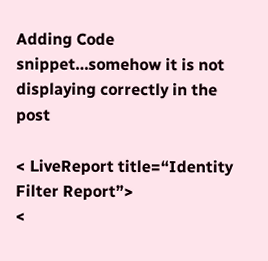Adding Code snippet…somehow it is not displaying correctly in the post

< LiveReport title=“Identity Filter Report”>
<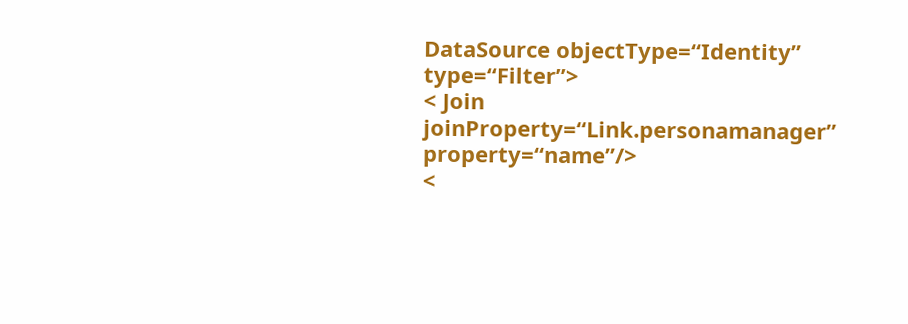DataSource objectType=“Identity” type=“Filter”>
< Join joinProperty=“Link.personamanager” property=“name”/>
<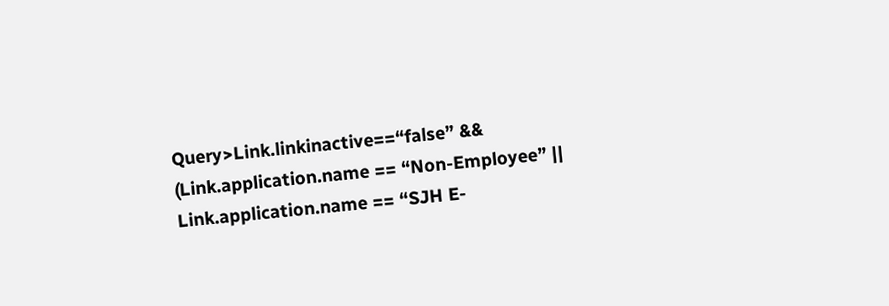Query>Link.linkinactive==“false” && (Link.application.name == “Non-Employee” || Link.application.name == “SJH E-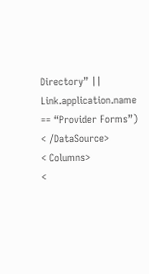Directory” || Link.application.name == “Provider Forms”)
< /DataSource>
< Columns>
<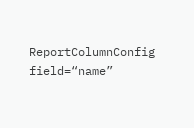ReportColumnConfig field=“name”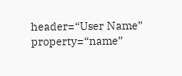header=“User Name” property=“name”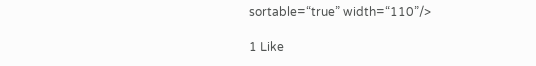sortable=“true” width=“110”/>

1 Like